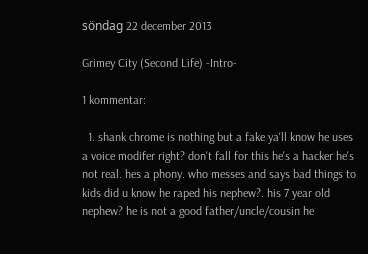söndag 22 december 2013

Grimey City (Second Life) -Intro-

1 kommentar:

  1. shank chrome is nothing but a fake ya'll know he uses a voice modifer right? don't fall for this he's a hacker he's not real. hes a phony. who messes and says bad things to kids did u know he raped his nephew?. his 7 year old nephew? he is not a good father/uncle/cousin he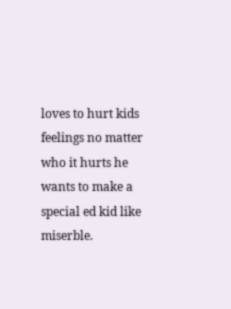loves to hurt kids feelings no matter who it hurts he wants to make a special ed kid like miserble.